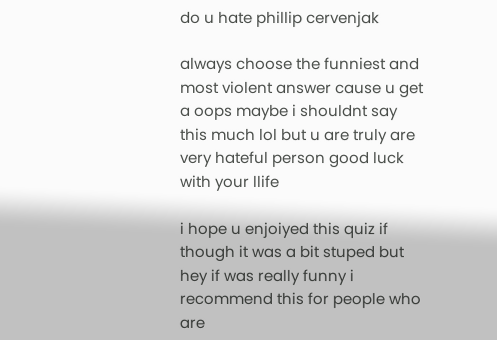do u hate phillip cervenjak

always choose the funniest and most violent answer cause u get a oops maybe i shouldnt say this much lol but u are truly are very hateful person good luck with your llife

i hope u enjoiyed this quiz if though it was a bit stuped but hey if was really funny i recommend this for people who are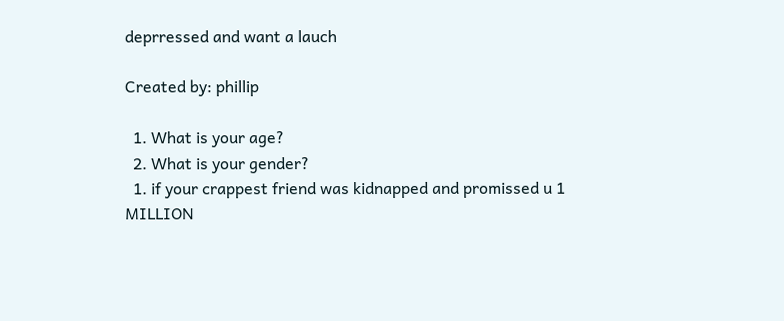deprressed and want a lauch

Created by: phillip

  1. What is your age?
  2. What is your gender?
  1. if your crappest friend was kidnapped and promissed u 1 MILLION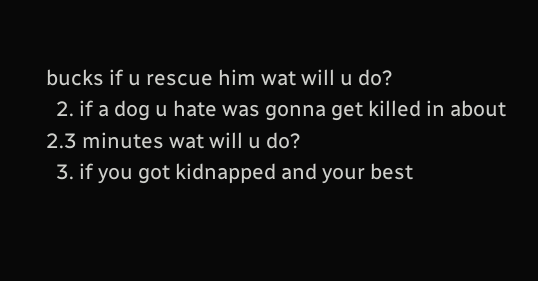bucks if u rescue him wat will u do?
  2. if a dog u hate was gonna get killed in about 2.3 minutes wat will u do?
  3. if you got kidnapped and your best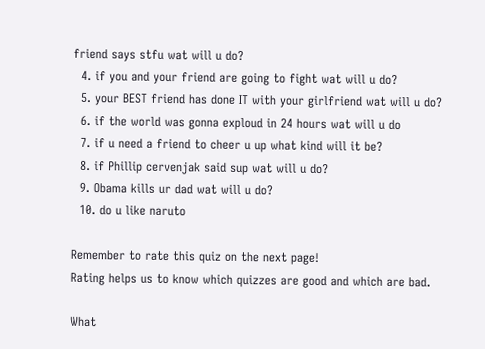friend says stfu wat will u do?
  4. if you and your friend are going to fight wat will u do?
  5. your BEST friend has done IT with your girlfriend wat will u do?
  6. if the world was gonna exploud in 24 hours wat will u do
  7. if u need a friend to cheer u up what kind will it be?
  8. if Phillip cervenjak said sup wat will u do?
  9. Obama kills ur dad wat will u do?
  10. do u like naruto

Remember to rate this quiz on the next page!
Rating helps us to know which quizzes are good and which are bad.

What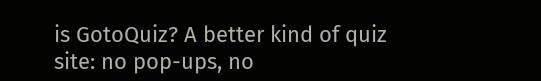is GotoQuiz? A better kind of quiz site: no pop-ups, no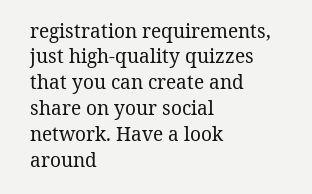registration requirements, just high-quality quizzes that you can create and share on your social network. Have a look around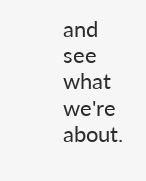and see what we're about.